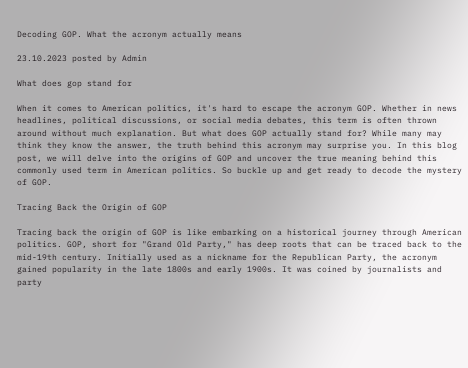Decoding GOP. What the acronym actually means

23.10.2023 posted by Admin

What does gop stand for

When it comes to American politics, it's hard to escape the acronym GOP. Whether in news headlines, political discussions, or social media debates, this term is often thrown around without much explanation. But what does GOP actually stand for? While many may think they know the answer, the truth behind this acronym may surprise you. In this blog post, we will delve into the origins of GOP and uncover the true meaning behind this commonly used term in American politics. So buckle up and get ready to decode the mystery of GOP.

Tracing Back the Origin of GOP

Tracing back the origin of GOP is like embarking on a historical journey through American politics. GOP, short for "Grand Old Party," has deep roots that can be traced back to the mid-19th century. Initially used as a nickname for the Republican Party, the acronym gained popularity in the late 1800s and early 1900s. It was coined by journalists and party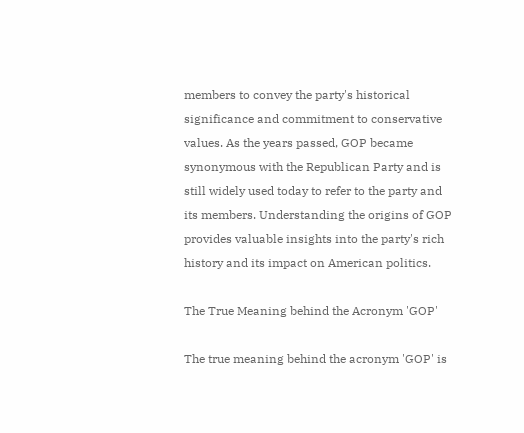members to convey the party's historical significance and commitment to conservative values. As the years passed, GOP became synonymous with the Republican Party and is still widely used today to refer to the party and its members. Understanding the origins of GOP provides valuable insights into the party's rich history and its impact on American politics.

The True Meaning behind the Acronym 'GOP'

The true meaning behind the acronym 'GOP' is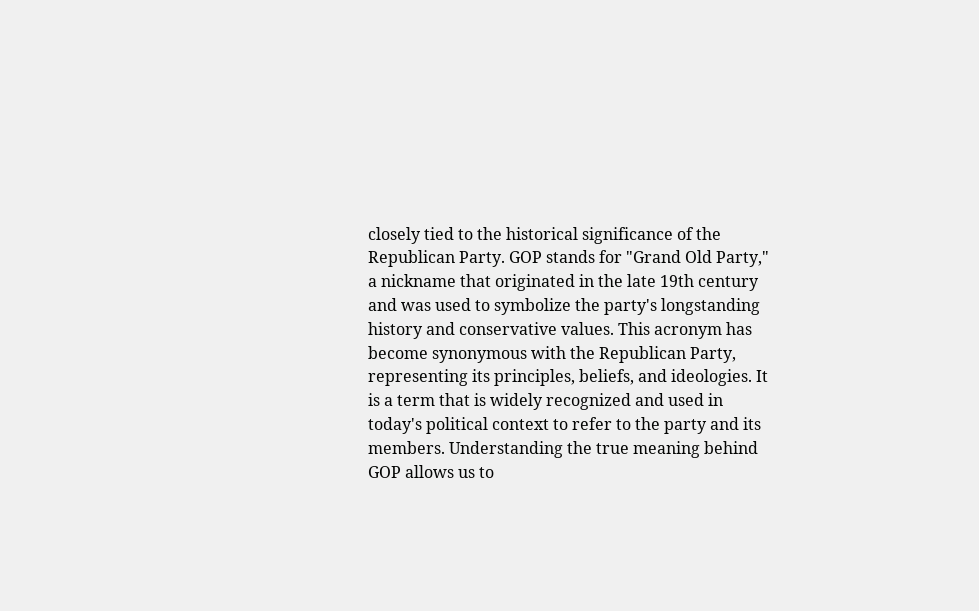closely tied to the historical significance of the Republican Party. GOP stands for "Grand Old Party," a nickname that originated in the late 19th century and was used to symbolize the party's longstanding history and conservative values. This acronym has become synonymous with the Republican Party, representing its principles, beliefs, and ideologies. It is a term that is widely recognized and used in today's political context to refer to the party and its members. Understanding the true meaning behind GOP allows us to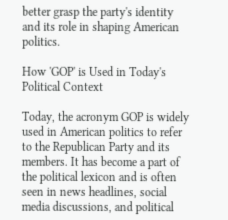better grasp the party's identity and its role in shaping American politics.

How 'GOP' is Used in Today's Political Context

Today, the acronym GOP is widely used in American politics to refer to the Republican Party and its members. It has become a part of the political lexicon and is often seen in news headlines, social media discussions, and political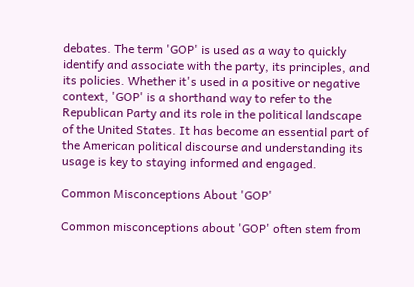debates. The term 'GOP' is used as a way to quickly identify and associate with the party, its principles, and its policies. Whether it's used in a positive or negative context, 'GOP' is a shorthand way to refer to the Republican Party and its role in the political landscape of the United States. It has become an essential part of the American political discourse and understanding its usage is key to staying informed and engaged.

Common Misconceptions About 'GOP'

Common misconceptions about 'GOP' often stem from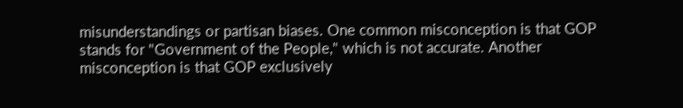misunderstandings or partisan biases. One common misconception is that GOP stands for "Government of the People," which is not accurate. Another misconception is that GOP exclusively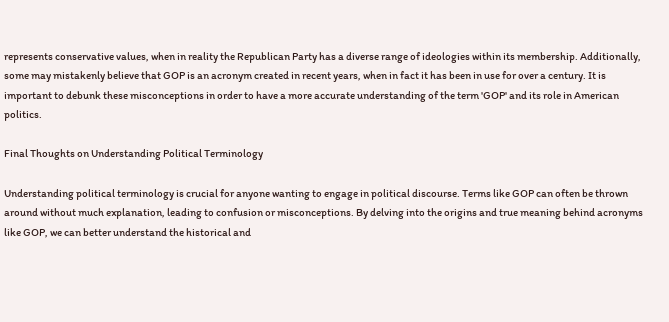represents conservative values, when in reality the Republican Party has a diverse range of ideologies within its membership. Additionally, some may mistakenly believe that GOP is an acronym created in recent years, when in fact it has been in use for over a century. It is important to debunk these misconceptions in order to have a more accurate understanding of the term 'GOP' and its role in American politics.

Final Thoughts on Understanding Political Terminology

Understanding political terminology is crucial for anyone wanting to engage in political discourse. Terms like GOP can often be thrown around without much explanation, leading to confusion or misconceptions. By delving into the origins and true meaning behind acronyms like GOP, we can better understand the historical and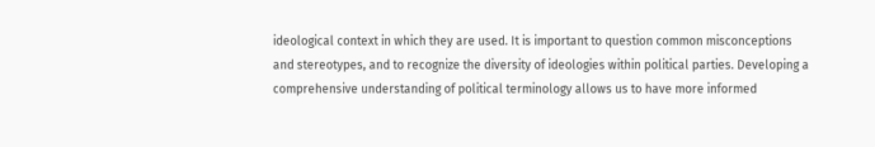ideological context in which they are used. It is important to question common misconceptions and stereotypes, and to recognize the diversity of ideologies within political parties. Developing a comprehensive understanding of political terminology allows us to have more informed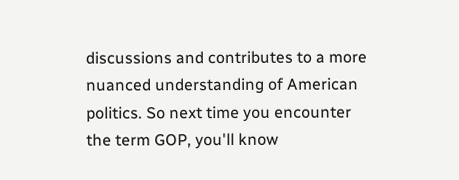discussions and contributes to a more nuanced understanding of American politics. So next time you encounter the term GOP, you'll know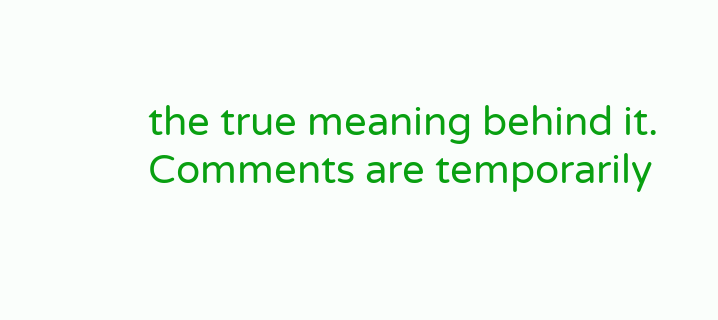the true meaning behind it.
Comments are temporarily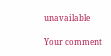unavailable

Your comment